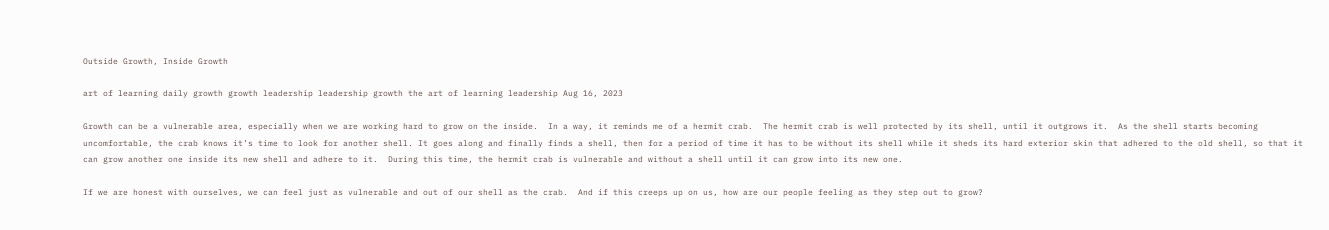Outside Growth, Inside Growth

art of learning daily growth growth leadership leadership growth the art of learning leadership Aug 16, 2023

Growth can be a vulnerable area, especially when we are working hard to grow on the inside.  In a way, it reminds me of a hermit crab.  The hermit crab is well protected by its shell, until it outgrows it.  As the shell starts becoming uncomfortable, the crab knows it’s time to look for another shell. It goes along and finally finds a shell, then for a period of time it has to be without its shell while it sheds its hard exterior skin that adhered to the old shell, so that it can grow another one inside its new shell and adhere to it.  During this time, the hermit crab is vulnerable and without a shell until it can grow into its new one.

If we are honest with ourselves, we can feel just as vulnerable and out of our shell as the crab.  And if this creeps up on us, how are our people feeling as they step out to grow?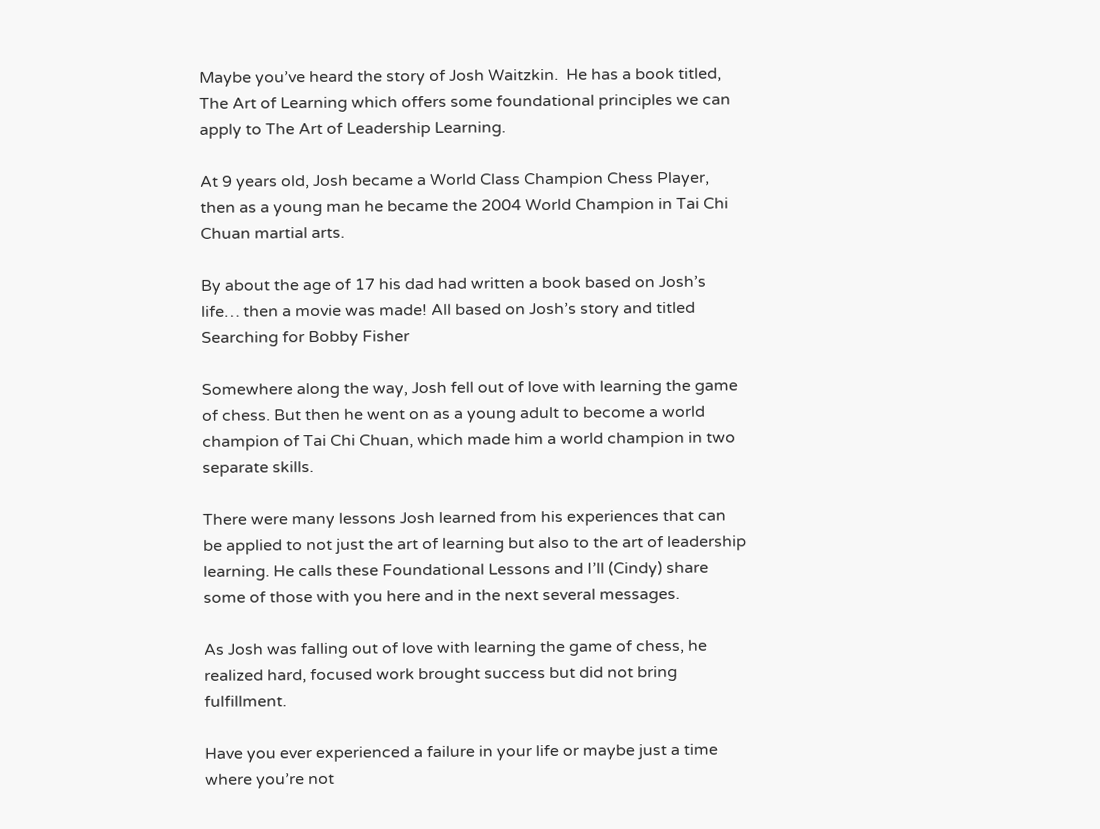Maybe you’ve heard the story of Josh Waitzkin.  He has a book titled, The Art of Learning which offers some foundational principles we can apply to The Art of Leadership Learning.

At 9 years old, Josh became a World Class Champion Chess Player, then as a young man he became the 2004 World Champion in Tai Chi Chuan martial arts.

By about the age of 17 his dad had written a book based on Josh’s life… then a movie was made! All based on Josh’s story and titled Searching for Bobby Fisher

Somewhere along the way, Josh fell out of love with learning the game of chess. But then he went on as a young adult to become a world champion of Tai Chi Chuan, which made him a world champion in two separate skills.

There were many lessons Josh learned from his experiences that can be applied to not just the art of learning but also to the art of leadership learning. He calls these Foundational Lessons and I’ll (Cindy) share some of those with you here and in the next several messages.

As Josh was falling out of love with learning the game of chess, he realized hard, focused work brought success but did not bring fulfillment.

Have you ever experienced a failure in your life or maybe just a time where you’re not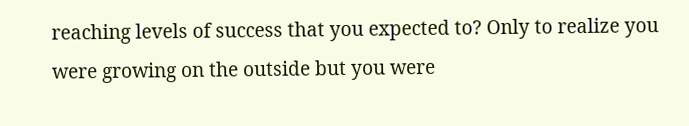reaching levels of success that you expected to? Only to realize you were growing on the outside but you were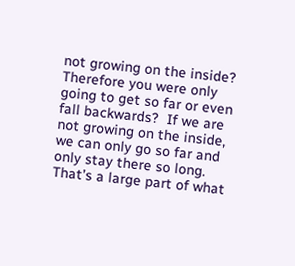not growing on the inside?  Therefore you were only going to get so far or even fall backwards?  If we are not growing on the inside, we can only go so far and only stay there so long. That’s a large part of what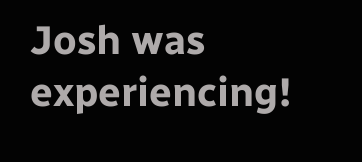Josh was experiencing!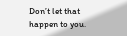Don’t let that happen to you.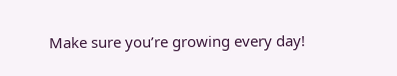Make sure you’re growing every day!